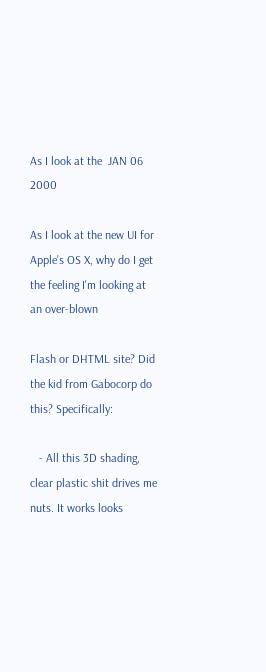As I look at the  JAN 06 2000

As I look at the new UI for Apple's OS X, why do I get the feeling I'm looking at an over-blown

Flash or DHTML site? Did the kid from Gabocorp do this? Specifically:

   - All this 3D shading, clear plastic shit drives me nuts. It works looks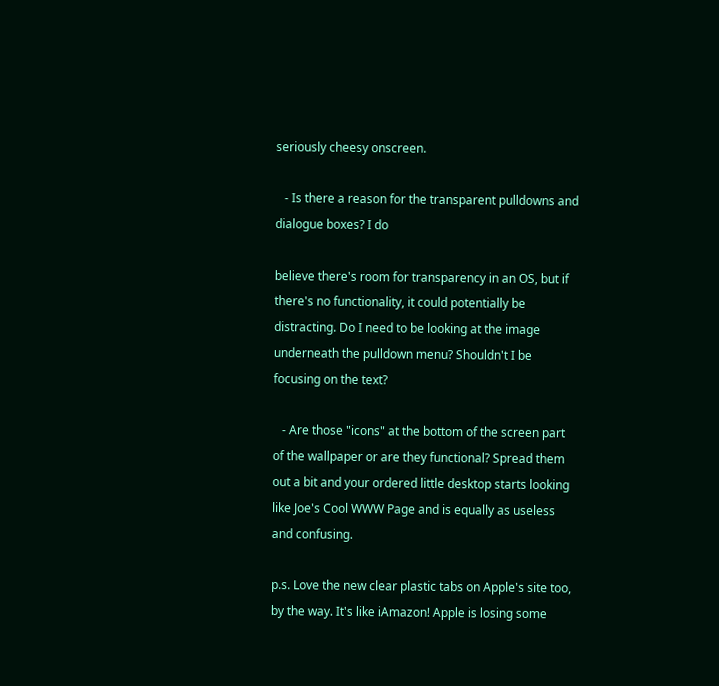seriously cheesy onscreen.

   - Is there a reason for the transparent pulldowns and dialogue boxes? I do

believe there's room for transparency in an OS, but if there's no functionality, it could potentially be distracting. Do I need to be looking at the image underneath the pulldown menu? Shouldn't I be focusing on the text?

   - Are those "icons" at the bottom of the screen part of the wallpaper or are they functional? Spread them out a bit and your ordered little desktop starts looking like Joe's Cool WWW Page and is equally as useless and confusing.

p.s. Love the new clear plastic tabs on Apple's site too, by the way. It's like iAmazon! Apple is losing some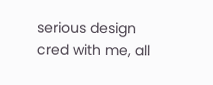serious design cred with me, all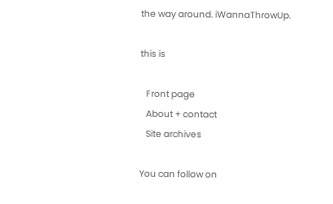the way around. iWannaThrowUp.

this is

   Front page
   About + contact
   Site archives

You can follow on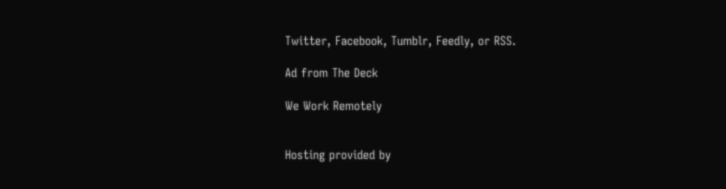Twitter, Facebook, Tumblr, Feedly, or RSS.

Ad from The Deck

We Work Remotely


Hosting provided by